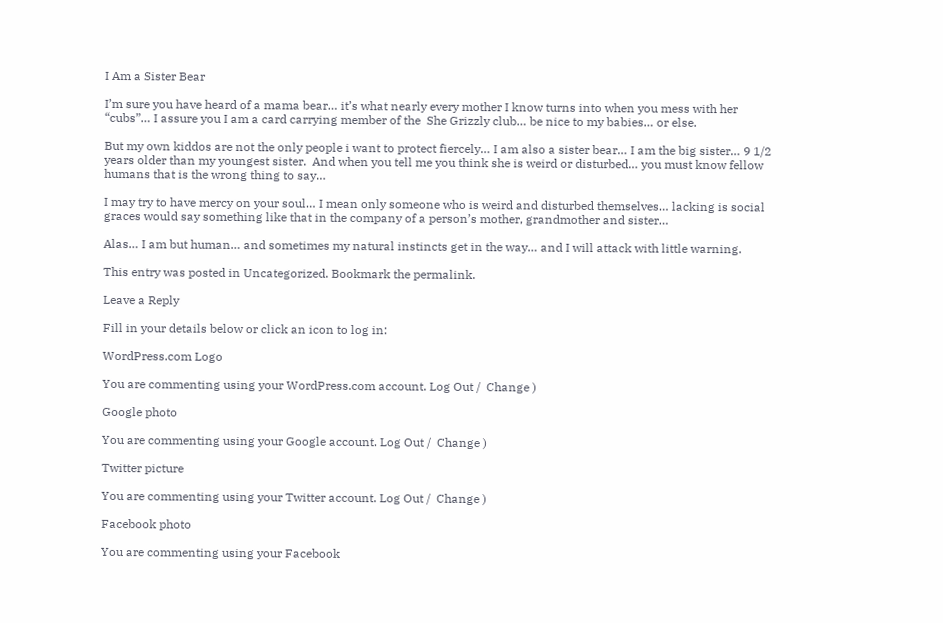I Am a Sister Bear

I’m sure you have heard of a mama bear… it’s what nearly every mother I know turns into when you mess with her “cubs”… I assure you I am a card carrying member of the  She Grizzly club… be nice to my babies… or else.

But my own kiddos are not the only people i want to protect fiercely… I am also a sister bear… I am the big sister… 9 1/2 years older than my youngest sister.  And when you tell me you think she is weird or disturbed… you must know fellow humans that is the wrong thing to say…

I may try to have mercy on your soul… I mean only someone who is weird and disturbed themselves… lacking is social graces would say something like that in the company of a person’s mother, grandmother and sister…

Alas… I am but human… and sometimes my natural instincts get in the way… and I will attack with little warning.

This entry was posted in Uncategorized. Bookmark the permalink.

Leave a Reply

Fill in your details below or click an icon to log in:

WordPress.com Logo

You are commenting using your WordPress.com account. Log Out /  Change )

Google photo

You are commenting using your Google account. Log Out /  Change )

Twitter picture

You are commenting using your Twitter account. Log Out /  Change )

Facebook photo

You are commenting using your Facebook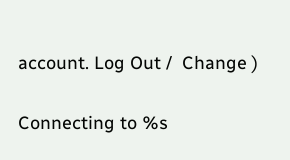account. Log Out /  Change )

Connecting to %s